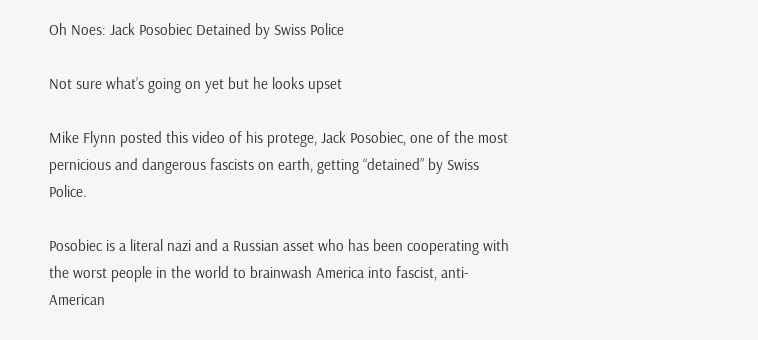Oh Noes: Jack Posobiec Detained by Swiss Police

Not sure what’s going on yet but he looks upset

Mike Flynn posted this video of his protege, Jack Posobiec, one of the most pernicious and dangerous fascists on earth, getting “detained” by Swiss Police.

Posobiec is a literal nazi and a Russian asset who has been cooperating with the worst people in the world to brainwash America into fascist, anti-American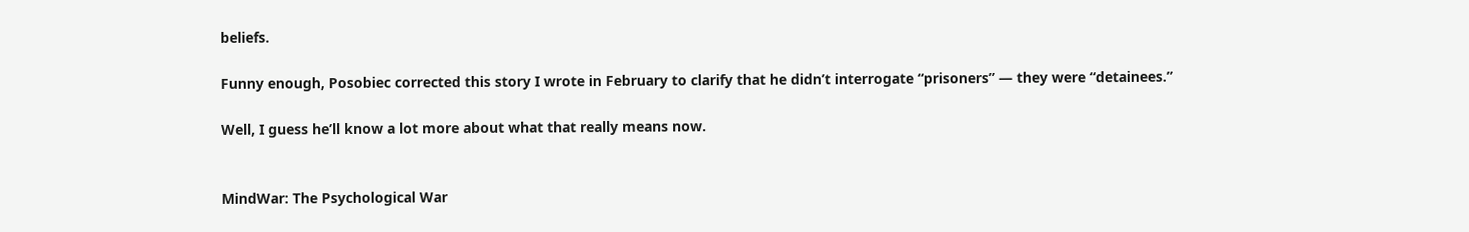beliefs.

Funny enough, Posobiec corrected this story I wrote in February to clarify that he didn’t interrogate “prisoners” — they were “detainees.”

Well, I guess he’ll know a lot more about what that really means now.


MindWar: The Psychological War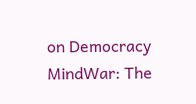on Democracy
MindWar: The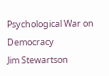Psychological War on Democracy
Jim Stewartson